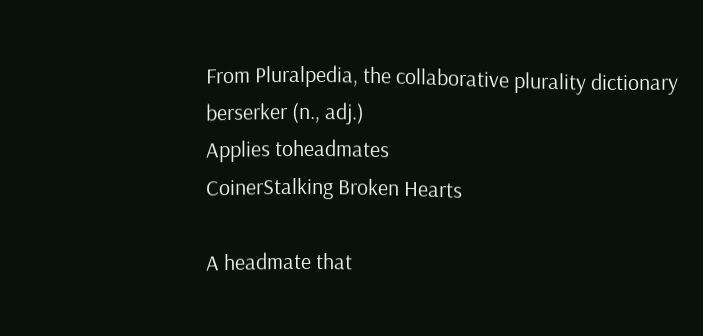From Pluralpedia, the collaborative plurality dictionary
berserker (n., adj.)
Applies toheadmates
CoinerStalking Broken Hearts

A headmate that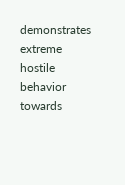demonstrates extreme hostile behavior towards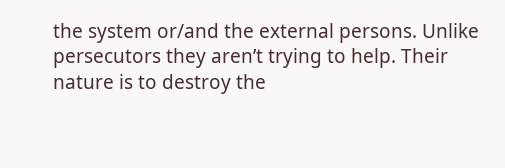the system or/and the external persons. Unlike persecutors they aren’t trying to help. Their nature is to destroy the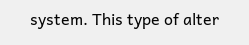system. This type of alter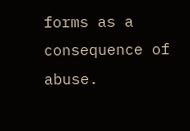forms as a consequence of abuse.